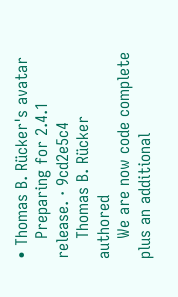• Thomas B. Rücker's avatar
    Preparing for 2.4.1 release. · 9cd2e5c4
    Thomas B. Rücker authored
    We are now code complete plus an additional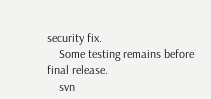security fix.
    Some testing remains before final release.
    svn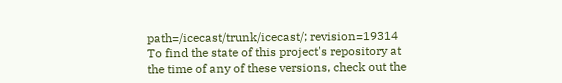path=/icecast/trunk/icecast/; revision=19314
To find the state of this project's repository at the time of any of these versions, check out the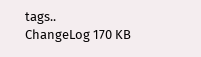tags..
ChangeLog 170 KB